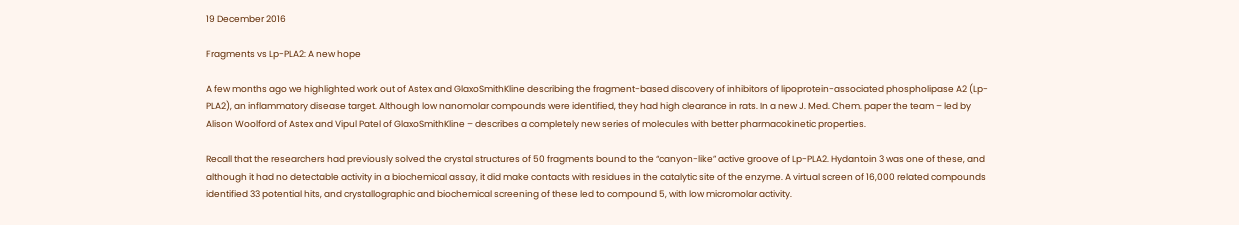19 December 2016

Fragments vs Lp-PLA2: A new hope

A few months ago we highlighted work out of Astex and GlaxoSmithKline describing the fragment-based discovery of inhibitors of lipoprotein-associated phospholipase A2 (Lp-PLA2), an inflammatory disease target. Although low nanomolar compounds were identified, they had high clearance in rats. In a new J. Med. Chem. paper the team – led by Alison Woolford of Astex and Vipul Patel of GlaxoSmithKline – describes a completely new series of molecules with better pharmacokinetic properties.

Recall that the researchers had previously solved the crystal structures of 50 fragments bound to the “canyon-like” active groove of Lp-PLA2. Hydantoin 3 was one of these, and although it had no detectable activity in a biochemical assay, it did make contacts with residues in the catalytic site of the enzyme. A virtual screen of 16,000 related compounds identified 33 potential hits, and crystallographic and biochemical screening of these led to compound 5, with low micromolar activity.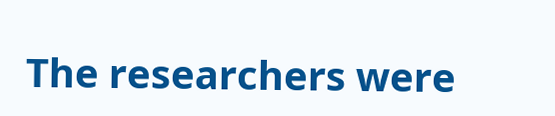The researchers were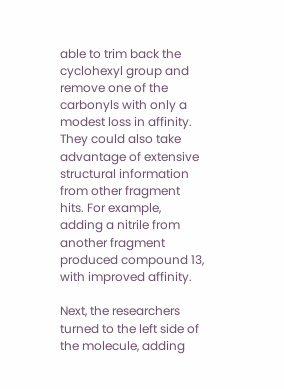able to trim back the cyclohexyl group and remove one of the carbonyls with only a modest loss in affinity. They could also take advantage of extensive structural information from other fragment hits. For example, adding a nitrile from another fragment produced compound 13, with improved affinity.

Next, the researchers turned to the left side of the molecule, adding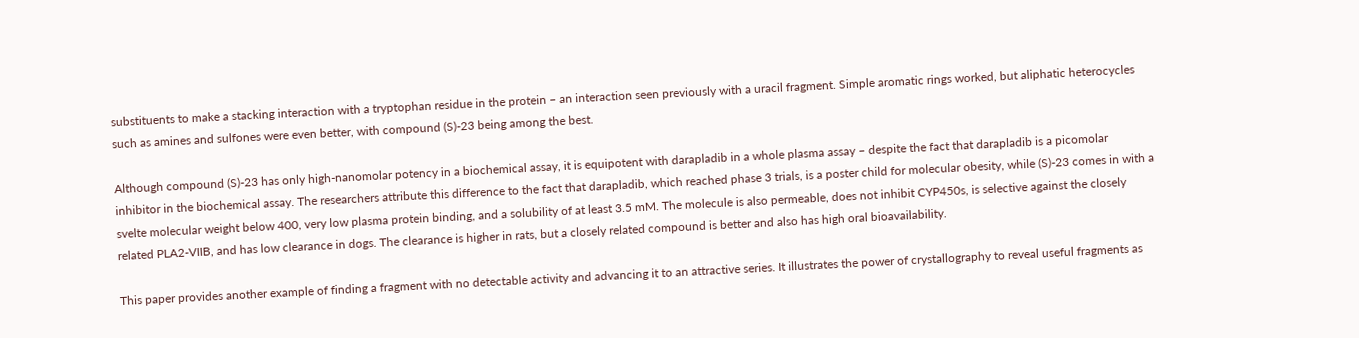substituents to make a stacking interaction with a tryptophan residue in the protein – an interaction seen previously with a uracil fragment. Simple aromatic rings worked, but aliphatic heterocycles such as amines and sulfones were even better, with compound (S)-23 being among the best.

Although compound (S)-23 has only high-nanomolar potency in a biochemical assay, it is equipotent with darapladib in a whole plasma assay – despite the fact that darapladib is a picomolar inhibitor in the biochemical assay. The researchers attribute this difference to the fact that darapladib, which reached phase 3 trials, is a poster child for molecular obesity, while (S)-23 comes in with a svelte molecular weight below 400, very low plasma protein binding, and a solubility of at least 3.5 mM. The molecule is also permeable, does not inhibit CYP450s, is selective against the closely related PLA2-VIIB, and has low clearance in dogs. The clearance is higher in rats, but a closely related compound is better and also has high oral bioavailability.

This paper provides another example of finding a fragment with no detectable activity and advancing it to an attractive series. It illustrates the power of crystallography to reveal useful fragments as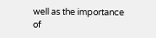well as the importance of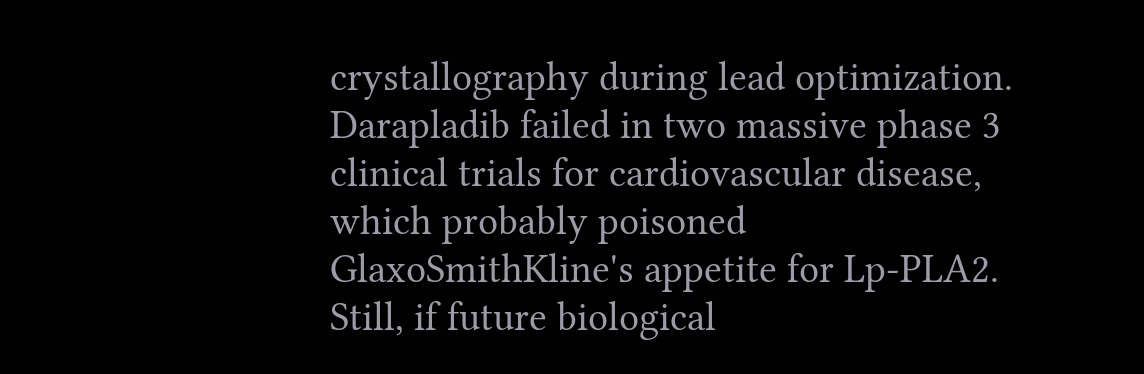crystallography during lead optimization. Darapladib failed in two massive phase 3 clinical trials for cardiovascular disease, which probably poisoned GlaxoSmithKline's appetite for Lp-PLA2. Still, if future biological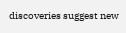discoveries suggest new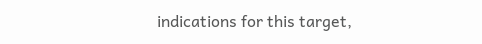indications for this target,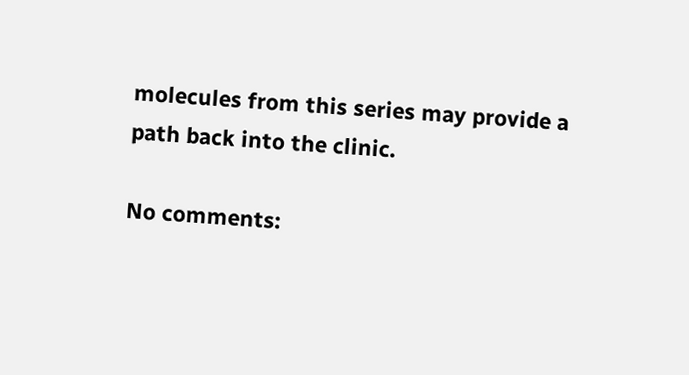molecules from this series may provide a path back into the clinic.

No comments: